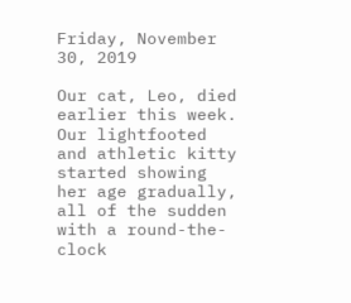Friday, November 30, 2019

Our cat, Leo, died earlier this week. Our lightfooted and athletic kitty started showing her age gradually, all of the sudden with a round-the-clock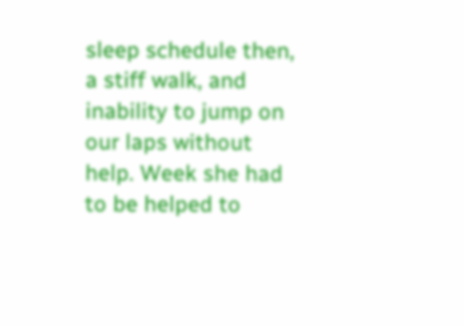sleep schedule then, a stiff walk, and inability to jump on our laps without help. Week she had to be helped to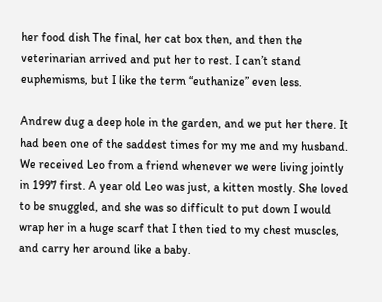her food dish The final, her cat box then, and then the veterinarian arrived and put her to rest. I can’t stand euphemisms, but I like the term “euthanize” even less.

Andrew dug a deep hole in the garden, and we put her there. It had been one of the saddest times for my me and my husband. We received Leo from a friend whenever we were living jointly in 1997 first. A year old Leo was just, a kitten mostly. She loved to be snuggled, and she was so difficult to put down I would wrap her in a huge scarf that I then tied to my chest muscles, and carry her around like a baby.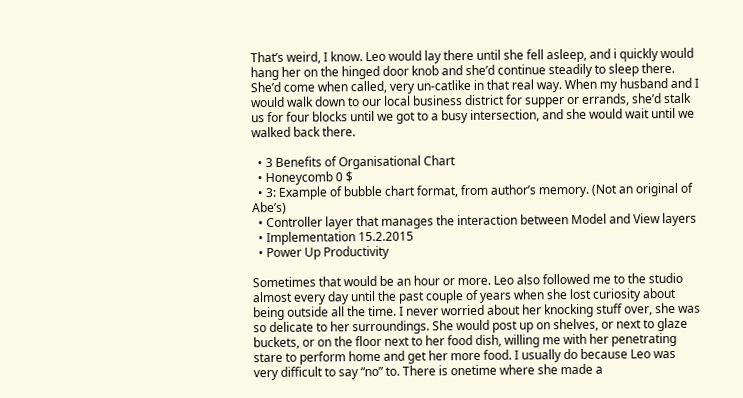That’s weird, I know. Leo would lay there until she fell asleep, and i quickly would hang her on the hinged door knob and she’d continue steadily to sleep there. She’d come when called, very un-catlike in that real way. When my husband and I would walk down to our local business district for supper or errands, she’d stalk us for four blocks until we got to a busy intersection, and she would wait until we walked back there.

  • 3 Benefits of Organisational Chart
  • Honeycomb 0 $
  • 3: Example of bubble chart format, from author’s memory. (Not an original of Abe’s)
  • Controller layer that manages the interaction between Model and View layers
  • Implementation 15.2.2015
  • Power Up Productivity

Sometimes that would be an hour or more. Leo also followed me to the studio almost every day until the past couple of years when she lost curiosity about being outside all the time. I never worried about her knocking stuff over, she was so delicate to her surroundings. She would post up on shelves, or next to glaze buckets, or on the floor next to her food dish, willing me with her penetrating stare to perform home and get her more food. I usually do because Leo was very difficult to say “no” to. There is onetime where she made a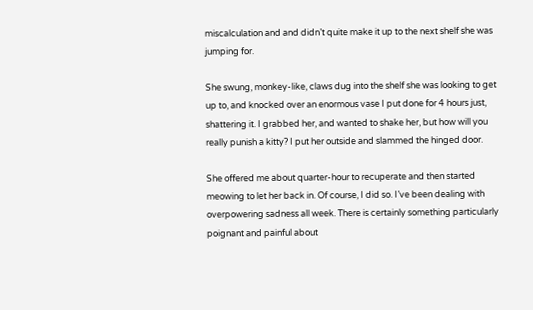miscalculation and and didn’t quite make it up to the next shelf she was jumping for.

She swung, monkey-like, claws dug into the shelf she was looking to get up to, and knocked over an enormous vase I put done for 4 hours just, shattering it. I grabbed her, and wanted to shake her, but how will you really punish a kitty? I put her outside and slammed the hinged door.

She offered me about quarter-hour to recuperate and then started meowing to let her back in. Of course, I did so. I’ve been dealing with overpowering sadness all week. There is certainly something particularly poignant and painful about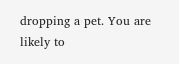dropping a pet. You are likely to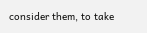consider them, to take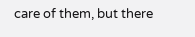care of them, but there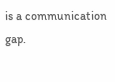is a communication gap.